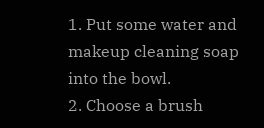1. Put some water and makeup cleaning soap into the bowl.
2. Choose a brush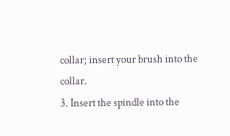collar; insert your brush into the collar.
3. Insert the spindle into the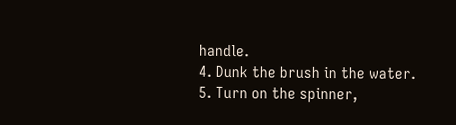handle.
4. Dunk the brush in the water.
5. Turn on the spinner,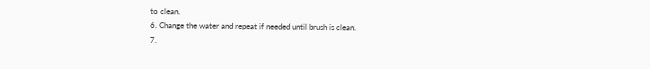to clean.
6. Change the water and repeat if needed until brush is clean.
7.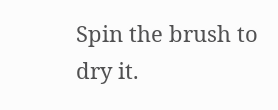Spin the brush to dry it.